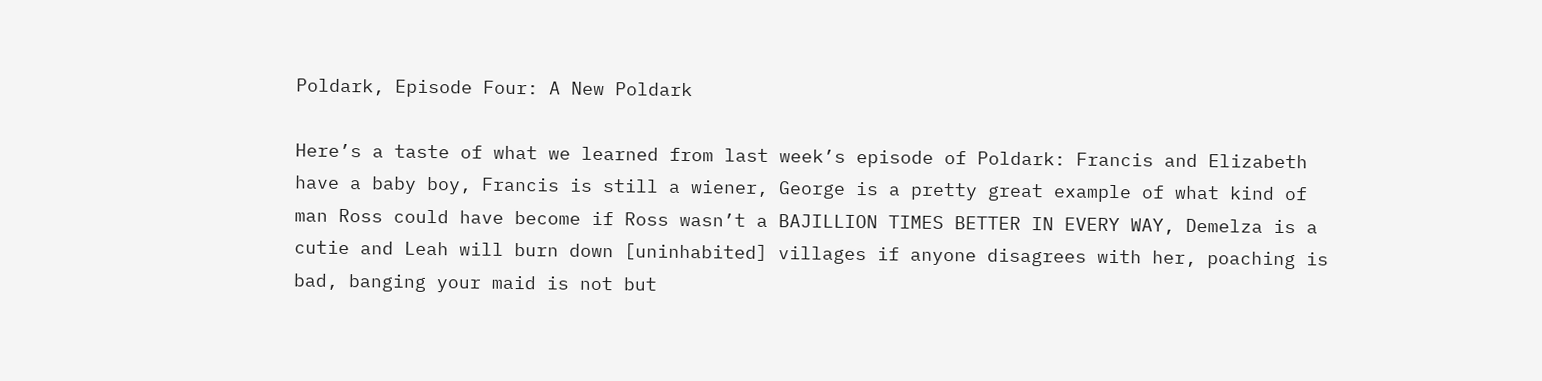Poldark, Episode Four: A New Poldark

Here’s a taste of what we learned from last week’s episode of Poldark: Francis and Elizabeth have a baby boy, Francis is still a wiener, George is a pretty great example of what kind of man Ross could have become if Ross wasn’t a BAJILLION TIMES BETTER IN EVERY WAY, Demelza is a cutie and Leah will burn down [uninhabited] villages if anyone disagrees with her, poaching is bad, banging your maid is not but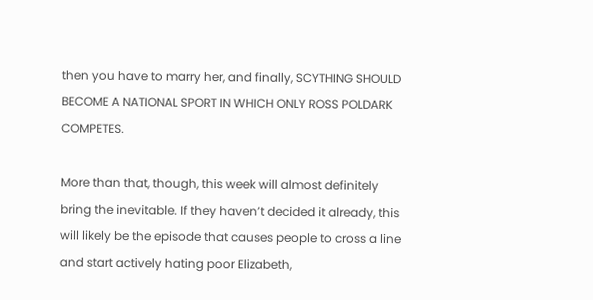then you have to marry her, and finally, SCYTHING SHOULD BECOME A NATIONAL SPORT IN WHICH ONLY ROSS POLDARK COMPETES.

More than that, though, this week will almost definitely bring the inevitable. If they haven’t decided it already, this will likely be the episode that causes people to cross a line and start actively hating poor Elizabeth,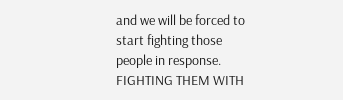and we will be forced to start fighting those people in response. FIGHTING THEM WITH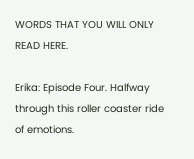WORDS THAT YOU WILL ONLY READ HERE.

Erika: Episode Four. Halfway through this roller coaster ride of emotions.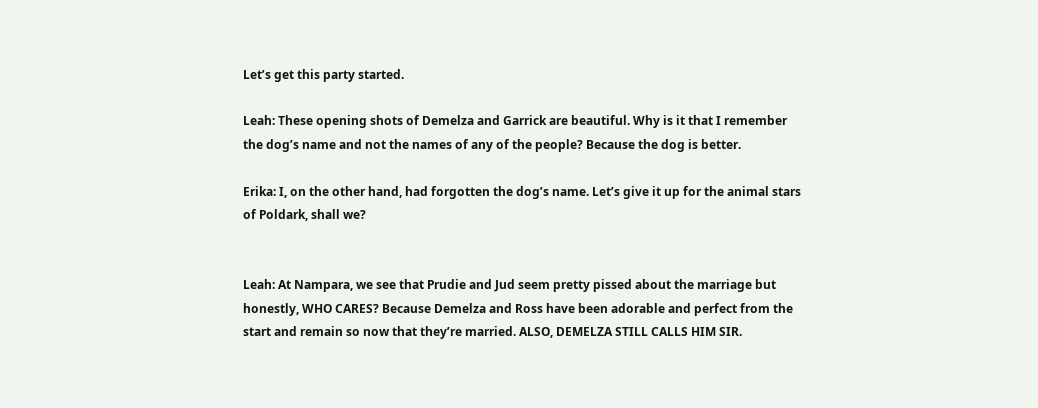Let’s get this party started.

Leah: These opening shots of Demelza and Garrick are beautiful. Why is it that I remember the dog’s name and not the names of any of the people? Because the dog is better.

Erika: I, on the other hand, had forgotten the dog’s name. Let’s give it up for the animal stars of Poldark, shall we?


Leah: At Nampara, we see that Prudie and Jud seem pretty pissed about the marriage but honestly, WHO CARES? Because Demelza and Ross have been adorable and perfect from the start and remain so now that they’re married. ALSO, DEMELZA STILL CALLS HIM SIR.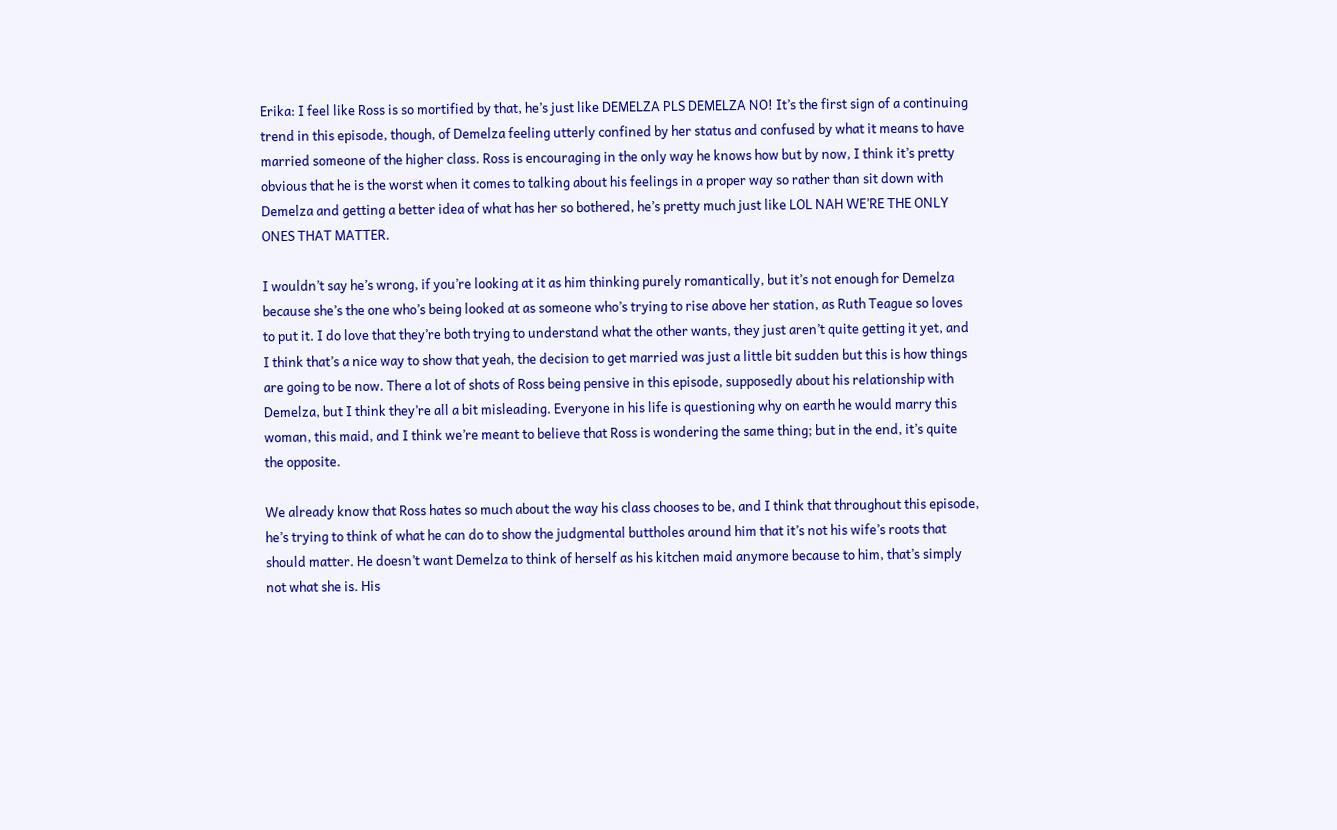Erika: I feel like Ross is so mortified by that, he’s just like DEMELZA PLS DEMELZA NO! It’s the first sign of a continuing trend in this episode, though, of Demelza feeling utterly confined by her status and confused by what it means to have married someone of the higher class. Ross is encouraging in the only way he knows how but by now, I think it’s pretty obvious that he is the worst when it comes to talking about his feelings in a proper way so rather than sit down with Demelza and getting a better idea of what has her so bothered, he’s pretty much just like LOL NAH WE’RE THE ONLY ONES THAT MATTER.

I wouldn’t say he’s wrong, if you’re looking at it as him thinking purely romantically, but it’s not enough for Demelza because she’s the one who’s being looked at as someone who’s trying to rise above her station, as Ruth Teague so loves to put it. I do love that they’re both trying to understand what the other wants, they just aren’t quite getting it yet, and I think that’s a nice way to show that yeah, the decision to get married was just a little bit sudden but this is how things are going to be now. There a lot of shots of Ross being pensive in this episode, supposedly about his relationship with Demelza, but I think they’re all a bit misleading. Everyone in his life is questioning why on earth he would marry this woman, this maid, and I think we’re meant to believe that Ross is wondering the same thing; but in the end, it’s quite the opposite.

We already know that Ross hates so much about the way his class chooses to be, and I think that throughout this episode, he’s trying to think of what he can do to show the judgmental buttholes around him that it’s not his wife’s roots that should matter. He doesn’t want Demelza to think of herself as his kitchen maid anymore because to him, that’s simply not what she is. His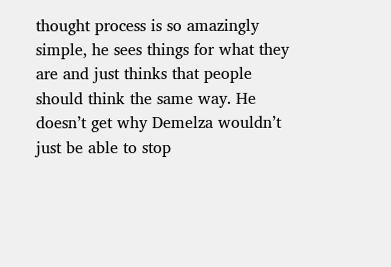thought process is so amazingly simple, he sees things for what they are and just thinks that people should think the same way. He doesn’t get why Demelza wouldn’t just be able to stop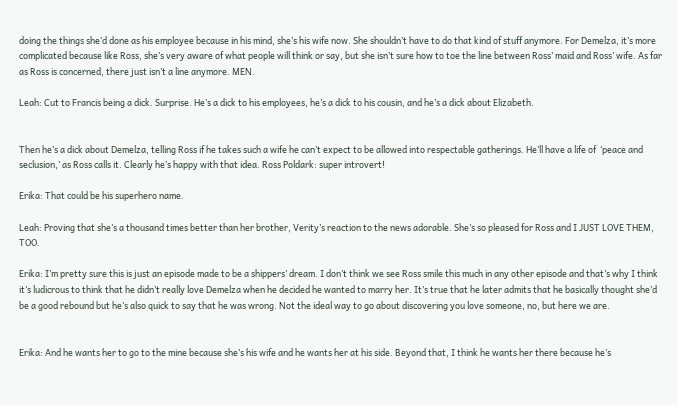doing the things she’d done as his employee because in his mind, she’s his wife now. She shouldn’t have to do that kind of stuff anymore. For Demelza, it’s more complicated because like Ross, she’s very aware of what people will think or say, but she isn’t sure how to toe the line between Ross’ maid and Ross’ wife. As far as Ross is concerned, there just isn’t a line anymore. MEN.

Leah: Cut to Francis being a dick. Surprise. He’s a dick to his employees, he’s a dick to his cousin, and he’s a dick about Elizabeth.


Then he’s a dick about Demelza, telling Ross if he takes such a wife he can’t expect to be allowed into respectable gatherings. He’ll have a life of  ‘peace and seclusion,’ as Ross calls it. Clearly he’s happy with that idea. Ross Poldark: super introvert!

Erika: That could be his superhero name.

Leah: Proving that she’s a thousand times better than her brother, Verity’s reaction to the news adorable. She’s so pleased for Ross and I JUST LOVE THEM, TOO.

Erika: I’m pretty sure this is just an episode made to be a shippers’ dream. I don’t think we see Ross smile this much in any other episode and that’s why I think it’s ludicrous to think that he didn’t really love Demelza when he decided he wanted to marry her. It’s true that he later admits that he basically thought she’d be a good rebound but he’s also quick to say that he was wrong. Not the ideal way to go about discovering you love someone, no, but here we are.


Erika: And he wants her to go to the mine because she’s his wife and he wants her at his side. Beyond that, I think he wants her there because he’s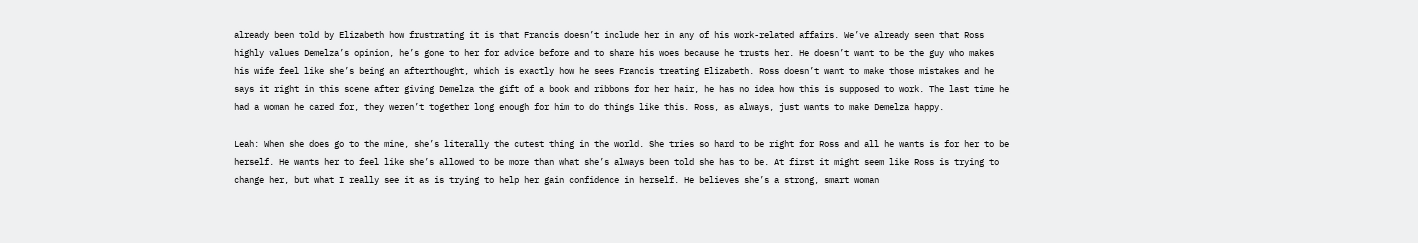already been told by Elizabeth how frustrating it is that Francis doesn’t include her in any of his work-related affairs. We’ve already seen that Ross highly values Demelza’s opinion, he’s gone to her for advice before and to share his woes because he trusts her. He doesn’t want to be the guy who makes his wife feel like she’s being an afterthought, which is exactly how he sees Francis treating Elizabeth. Ross doesn’t want to make those mistakes and he says it right in this scene after giving Demelza the gift of a book and ribbons for her hair, he has no idea how this is supposed to work. The last time he had a woman he cared for, they weren’t together long enough for him to do things like this. Ross, as always, just wants to make Demelza happy.

Leah: When she does go to the mine, she’s literally the cutest thing in the world. She tries so hard to be right for Ross and all he wants is for her to be herself. He wants her to feel like she’s allowed to be more than what she’s always been told she has to be. At first it might seem like Ross is trying to change her, but what I really see it as is trying to help her gain confidence in herself. He believes she’s a strong, smart woman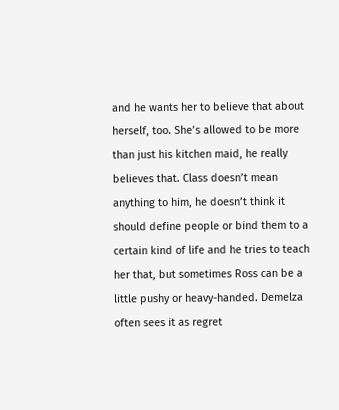and he wants her to believe that about herself, too. She’s allowed to be more than just his kitchen maid, he really believes that. Class doesn’t mean anything to him, he doesn’t think it should define people or bind them to a certain kind of life and he tries to teach her that, but sometimes Ross can be a little pushy or heavy-handed. Demelza often sees it as regret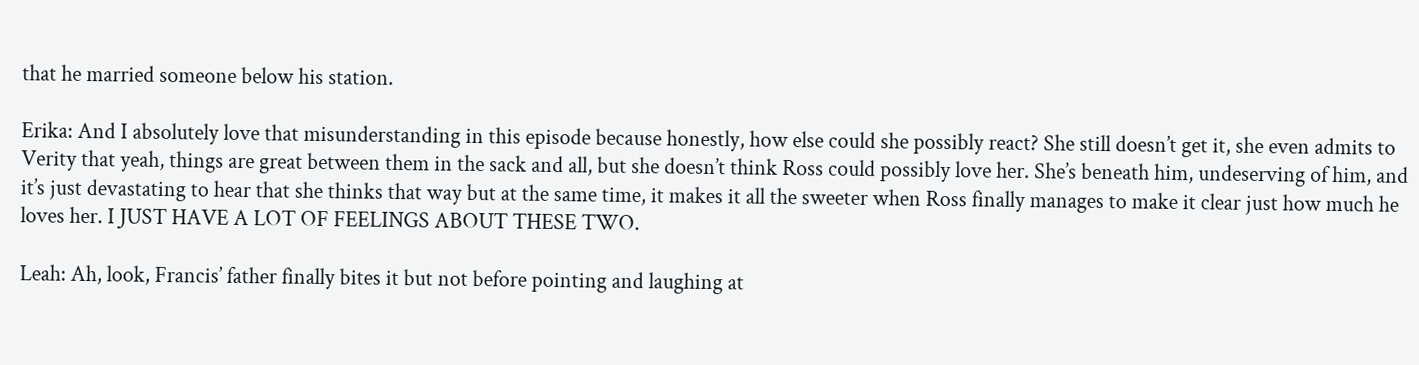that he married someone below his station.

Erika: And I absolutely love that misunderstanding in this episode because honestly, how else could she possibly react? She still doesn’t get it, she even admits to Verity that yeah, things are great between them in the sack and all, but she doesn’t think Ross could possibly love her. She’s beneath him, undeserving of him, and it’s just devastating to hear that she thinks that way but at the same time, it makes it all the sweeter when Ross finally manages to make it clear just how much he loves her. I JUST HAVE A LOT OF FEELINGS ABOUT THESE TWO.

Leah: Ah, look, Francis’ father finally bites it but not before pointing and laughing at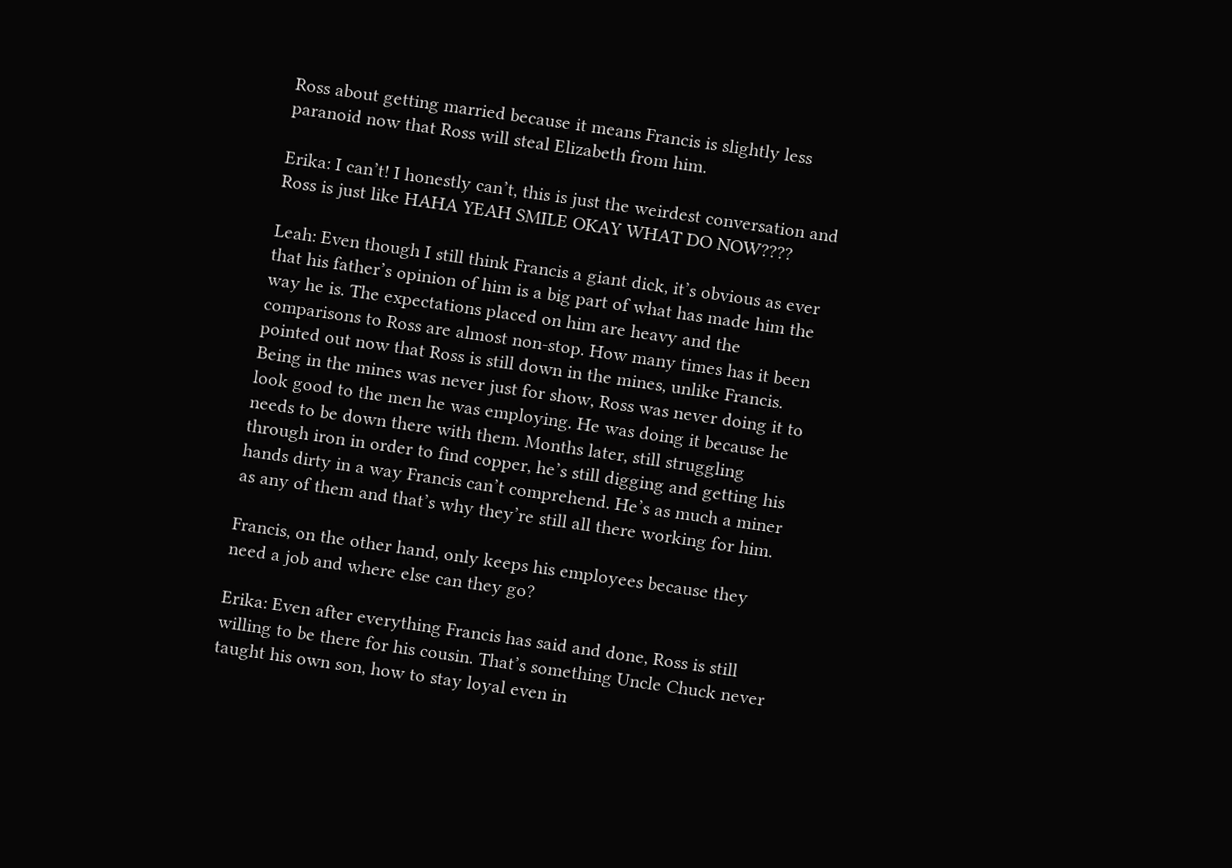Ross about getting married because it means Francis is slightly less paranoid now that Ross will steal Elizabeth from him.

Erika: I can’t! I honestly can’t, this is just the weirdest conversation and Ross is just like HAHA YEAH SMILE OKAY WHAT DO NOW????

Leah: Even though I still think Francis a giant dick, it’s obvious as ever that his father’s opinion of him is a big part of what has made him the way he is. The expectations placed on him are heavy and the comparisons to Ross are almost non-stop. How many times has it been pointed out now that Ross is still down in the mines, unlike Francis. Being in the mines was never just for show, Ross was never doing it to look good to the men he was employing. He was doing it because he needs to be down there with them. Months later, still struggling through iron in order to find copper, he’s still digging and getting his hands dirty in a way Francis can’t comprehend. He’s as much a miner as any of them and that’s why they’re still all there working for him.

Francis, on the other hand, only keeps his employees because they need a job and where else can they go?

Erika: Even after everything Francis has said and done, Ross is still willing to be there for his cousin. That’s something Uncle Chuck never taught his own son, how to stay loyal even in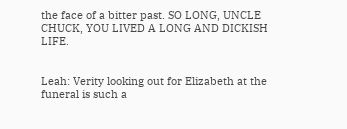the face of a bitter past. SO LONG, UNCLE CHUCK, YOU LIVED A LONG AND DICKISH LIFE.


Leah: Verity looking out for Elizabeth at the funeral is such a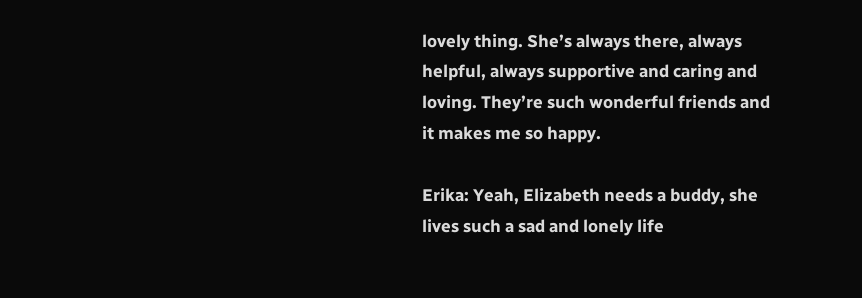lovely thing. She’s always there, always helpful, always supportive and caring and loving. They’re such wonderful friends and it makes me so happy.

Erika: Yeah, Elizabeth needs a buddy, she lives such a sad and lonely life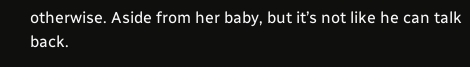otherwise. Aside from her baby, but it’s not like he can talk back.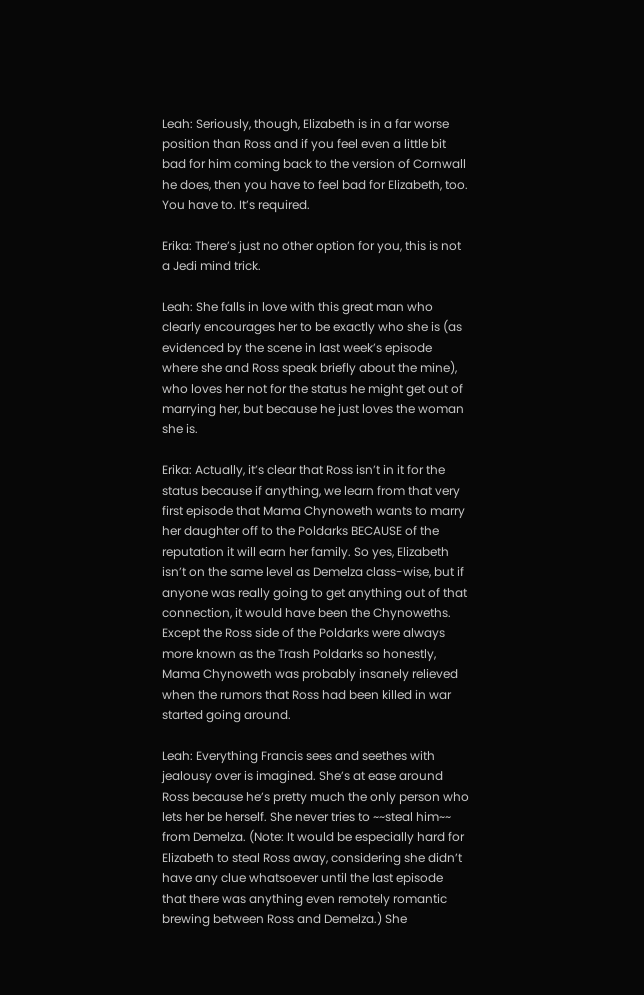Leah: Seriously, though, Elizabeth is in a far worse position than Ross and if you feel even a little bit bad for him coming back to the version of Cornwall he does, then you have to feel bad for Elizabeth, too. You have to. It’s required.

Erika: There’s just no other option for you, this is not a Jedi mind trick.

Leah: She falls in love with this great man who clearly encourages her to be exactly who she is (as evidenced by the scene in last week’s episode where she and Ross speak briefly about the mine), who loves her not for the status he might get out of marrying her, but because he just loves the woman she is.

Erika: Actually, it’s clear that Ross isn’t in it for the status because if anything, we learn from that very first episode that Mama Chynoweth wants to marry her daughter off to the Poldarks BECAUSE of the reputation it will earn her family. So yes, Elizabeth isn’t on the same level as Demelza class-wise, but if anyone was really going to get anything out of that connection, it would have been the Chynoweths. Except the Ross side of the Poldarks were always more known as the Trash Poldarks so honestly, Mama Chynoweth was probably insanely relieved when the rumors that Ross had been killed in war started going around.

Leah: Everything Francis sees and seethes with jealousy over is imagined. She’s at ease around Ross because he’s pretty much the only person who lets her be herself. She never tries to ~~steal him~~ from Demelza. (Note: It would be especially hard for Elizabeth to steal Ross away, considering she didn’t have any clue whatsoever until the last episode that there was anything even remotely romantic brewing between Ross and Demelza.) She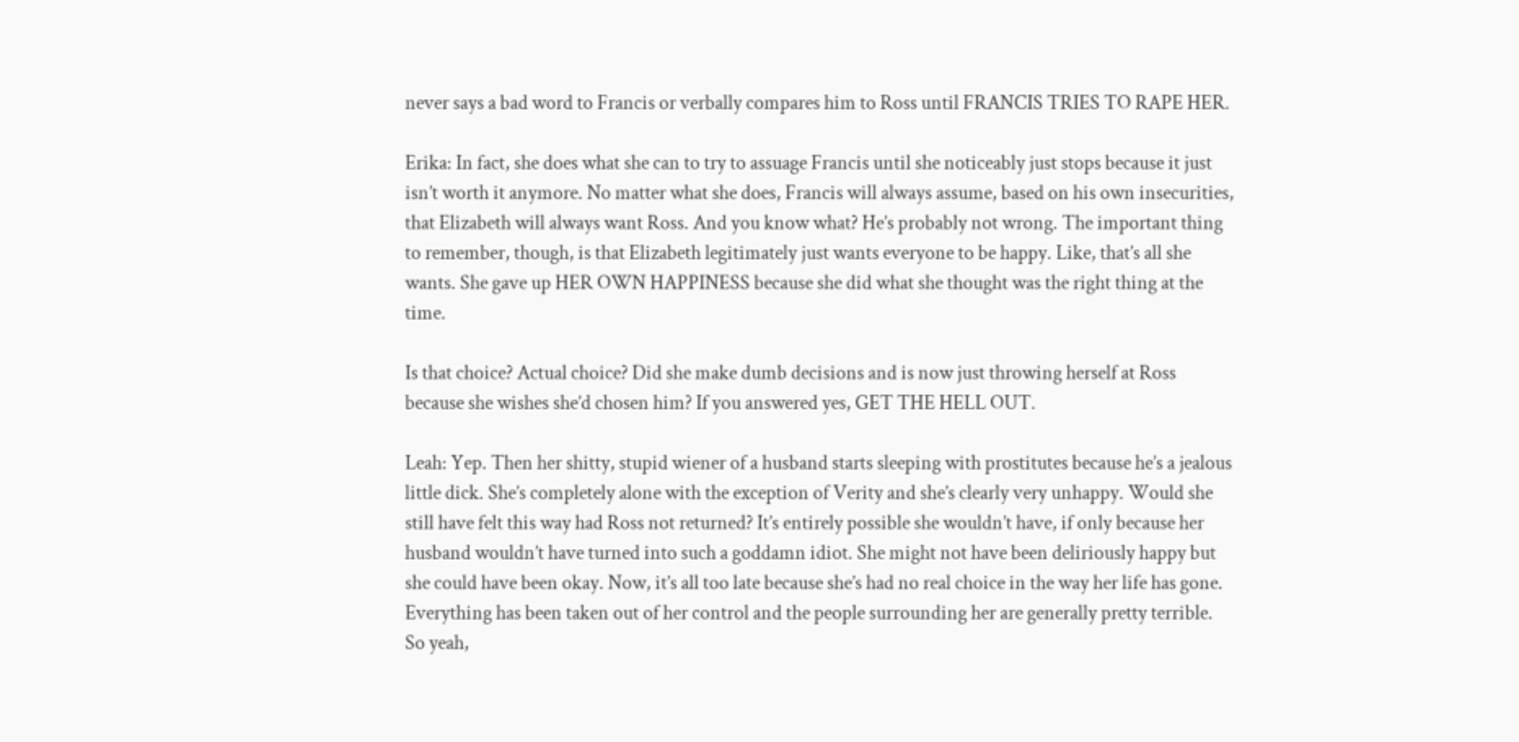never says a bad word to Francis or verbally compares him to Ross until FRANCIS TRIES TO RAPE HER.

Erika: In fact, she does what she can to try to assuage Francis until she noticeably just stops because it just isn’t worth it anymore. No matter what she does, Francis will always assume, based on his own insecurities, that Elizabeth will always want Ross. And you know what? He’s probably not wrong. The important thing to remember, though, is that Elizabeth legitimately just wants everyone to be happy. Like, that’s all she wants. She gave up HER OWN HAPPINESS because she did what she thought was the right thing at the time.

Is that choice? Actual choice? Did she make dumb decisions and is now just throwing herself at Ross because she wishes she’d chosen him? If you answered yes, GET THE HELL OUT.

Leah: Yep. Then her shitty, stupid wiener of a husband starts sleeping with prostitutes because he’s a jealous little dick. She’s completely alone with the exception of Verity and she’s clearly very unhappy. Would she still have felt this way had Ross not returned? It’s entirely possible she wouldn’t have, if only because her husband wouldn’t have turned into such a goddamn idiot. She might not have been deliriously happy but she could have been okay. Now, it’s all too late because she’s had no real choice in the way her life has gone. Everything has been taken out of her control and the people surrounding her are generally pretty terrible. So yeah,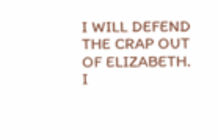I WILL DEFEND THE CRAP OUT OF ELIZABETH. I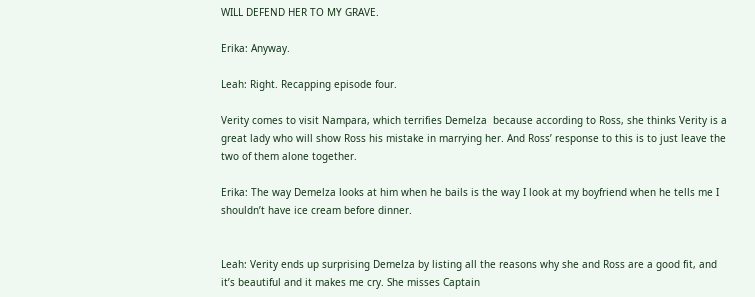WILL DEFEND HER TO MY GRAVE.

Erika: Anyway.

Leah: Right. Recapping episode four.

Verity comes to visit Nampara, which terrifies Demelza  because according to Ross, she thinks Verity is a great lady who will show Ross his mistake in marrying her. And Ross’ response to this is to just leave the two of them alone together.

Erika: The way Demelza looks at him when he bails is the way I look at my boyfriend when he tells me I shouldn’t have ice cream before dinner.


Leah: Verity ends up surprising Demelza by listing all the reasons why she and Ross are a good fit, and it’s beautiful and it makes me cry. She misses Captain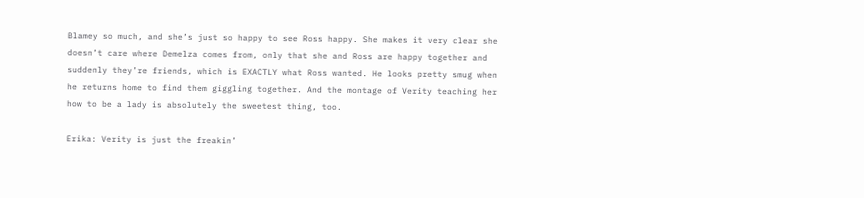Blamey so much, and she’s just so happy to see Ross happy. She makes it very clear she doesn’t care where Demelza comes from, only that she and Ross are happy together and suddenly they’re friends, which is EXACTLY what Ross wanted. He looks pretty smug when he returns home to find them giggling together. And the montage of Verity teaching her how to be a lady is absolutely the sweetest thing, too.

Erika: Verity is just the freakin’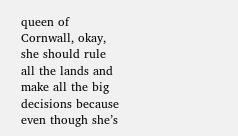queen of Cornwall, okay, she should rule all the lands and make all the big decisions because even though she’s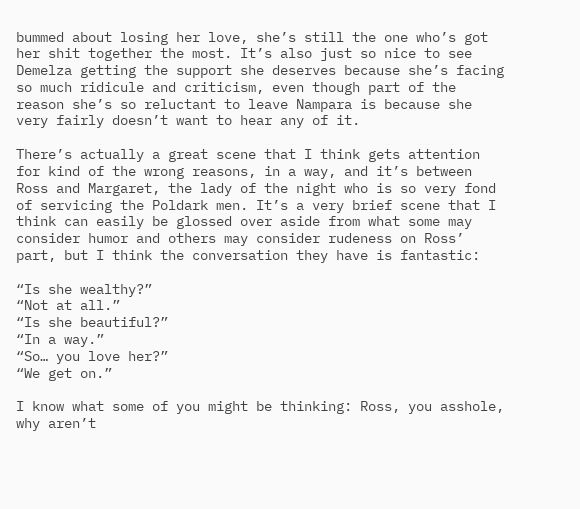bummed about losing her love, she’s still the one who’s got her shit together the most. It’s also just so nice to see Demelza getting the support she deserves because she’s facing so much ridicule and criticism, even though part of the reason she’s so reluctant to leave Nampara is because she very fairly doesn’t want to hear any of it.

There’s actually a great scene that I think gets attention for kind of the wrong reasons, in a way, and it’s between Ross and Margaret, the lady of the night who is so very fond of servicing the Poldark men. It’s a very brief scene that I think can easily be glossed over aside from what some may consider humor and others may consider rudeness on Ross’ part, but I think the conversation they have is fantastic:

“Is she wealthy?”
“Not at all.”
“Is she beautiful?”
“In a way.”
“So… you love her?”
“We get on.”

I know what some of you might be thinking: Ross, you asshole, why aren’t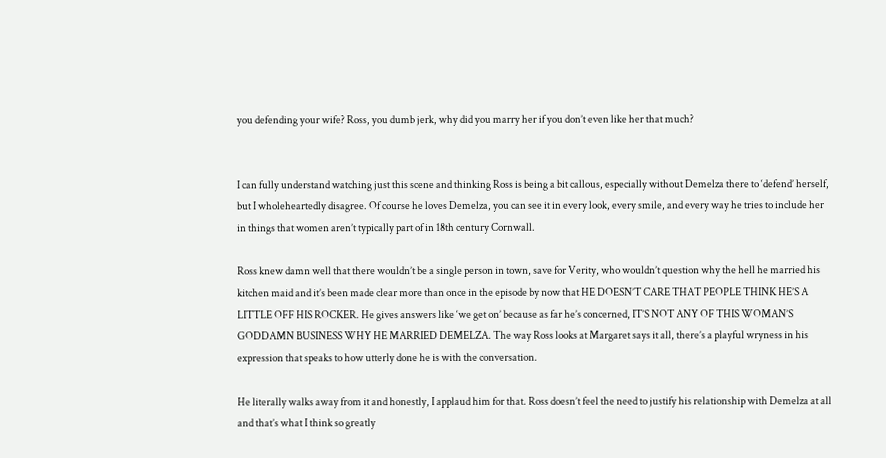you defending your wife? Ross, you dumb jerk, why did you marry her if you don’t even like her that much?


I can fully understand watching just this scene and thinking Ross is being a bit callous, especially without Demelza there to ‘defend’ herself, but I wholeheartedly disagree. Of course he loves Demelza, you can see it in every look, every smile, and every way he tries to include her in things that women aren’t typically part of in 18th century Cornwall.

Ross knew damn well that there wouldn’t be a single person in town, save for Verity, who wouldn’t question why the hell he married his kitchen maid and it’s been made clear more than once in the episode by now that HE DOESN’T CARE THAT PEOPLE THINK HE’S A LITTLE OFF HIS ROCKER. He gives answers like ‘we get on’ because as far he’s concerned, IT’S NOT ANY OF THIS WOMAN’S GODDAMN BUSINESS WHY HE MARRIED DEMELZA. The way Ross looks at Margaret says it all, there’s a playful wryness in his expression that speaks to how utterly done he is with the conversation.

He literally walks away from it and honestly, I applaud him for that. Ross doesn’t feel the need to justify his relationship with Demelza at all and that’s what I think so greatly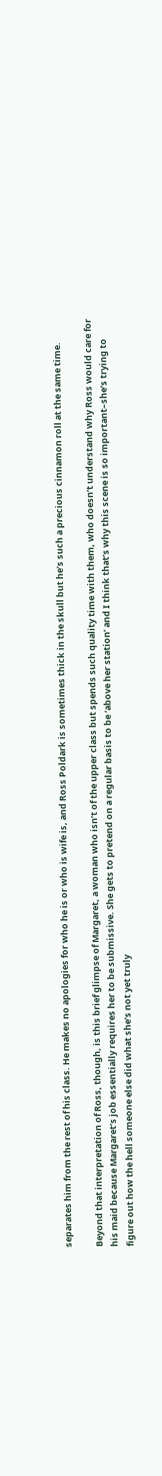separates him from the rest of his class. He makes no apologies for who he is or who is wife is, and Ross Poldark is sometimes thick in the skull but he’s such a precious cinnamon roll at the same time.

Beyond that interpretation of Ross, though, is this brief glimpse of Margaret, a woman who isn’t of the upper class but spends such quality time with them, who doesn’t understand why Ross would care for his maid because Margaret’s job essentially requires her to be submissive. She gets to pretend on a regular basis to be ‘above her station’ and I think that’s why this scene is so important–she’s trying to figure out how the hell someone else did what she’s not yet truly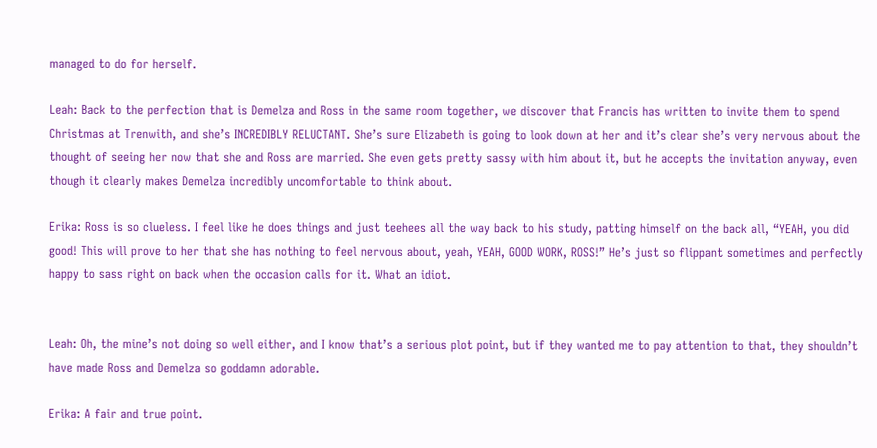managed to do for herself.

Leah: Back to the perfection that is Demelza and Ross in the same room together, we discover that Francis has written to invite them to spend Christmas at Trenwith, and she’s INCREDIBLY RELUCTANT. She’s sure Elizabeth is going to look down at her and it’s clear she’s very nervous about the thought of seeing her now that she and Ross are married. She even gets pretty sassy with him about it, but he accepts the invitation anyway, even though it clearly makes Demelza incredibly uncomfortable to think about.

Erika: Ross is so clueless. I feel like he does things and just teehees all the way back to his study, patting himself on the back all, “YEAH, you did good! This will prove to her that she has nothing to feel nervous about, yeah, YEAH, GOOD WORK, ROSS!” He’s just so flippant sometimes and perfectly happy to sass right on back when the occasion calls for it. What an idiot.


Leah: Oh, the mine’s not doing so well either, and I know that’s a serious plot point, but if they wanted me to pay attention to that, they shouldn’t have made Ross and Demelza so goddamn adorable.

Erika: A fair and true point.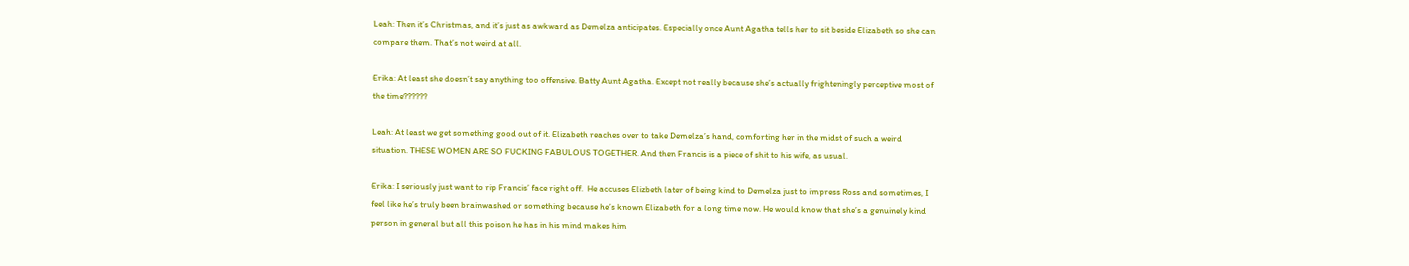Leah: Then it’s Christmas, and it’s just as awkward as Demelza anticipates. Especially once Aunt Agatha tells her to sit beside Elizabeth so she can compare them. That’s not weird at all.

Erika: At least she doesn’t say anything too offensive. Batty Aunt Agatha. Except not really because she’s actually frighteningly perceptive most of the time??????

Leah: At least we get something good out of it. Elizabeth reaches over to take Demelza’s hand, comforting her in the midst of such a weird situation. THESE WOMEN ARE SO FUCKING FABULOUS TOGETHER. And then Francis is a piece of shit to his wife, as usual.

Erika: I seriously just want to rip Francis’ face right off.  He accuses Elizbeth later of being kind to Demelza just to impress Ross and sometimes, I feel like he’s truly been brainwashed or something because he’s known Elizabeth for a long time now. He would know that she’s a genuinely kind person in general but all this poison he has in his mind makes him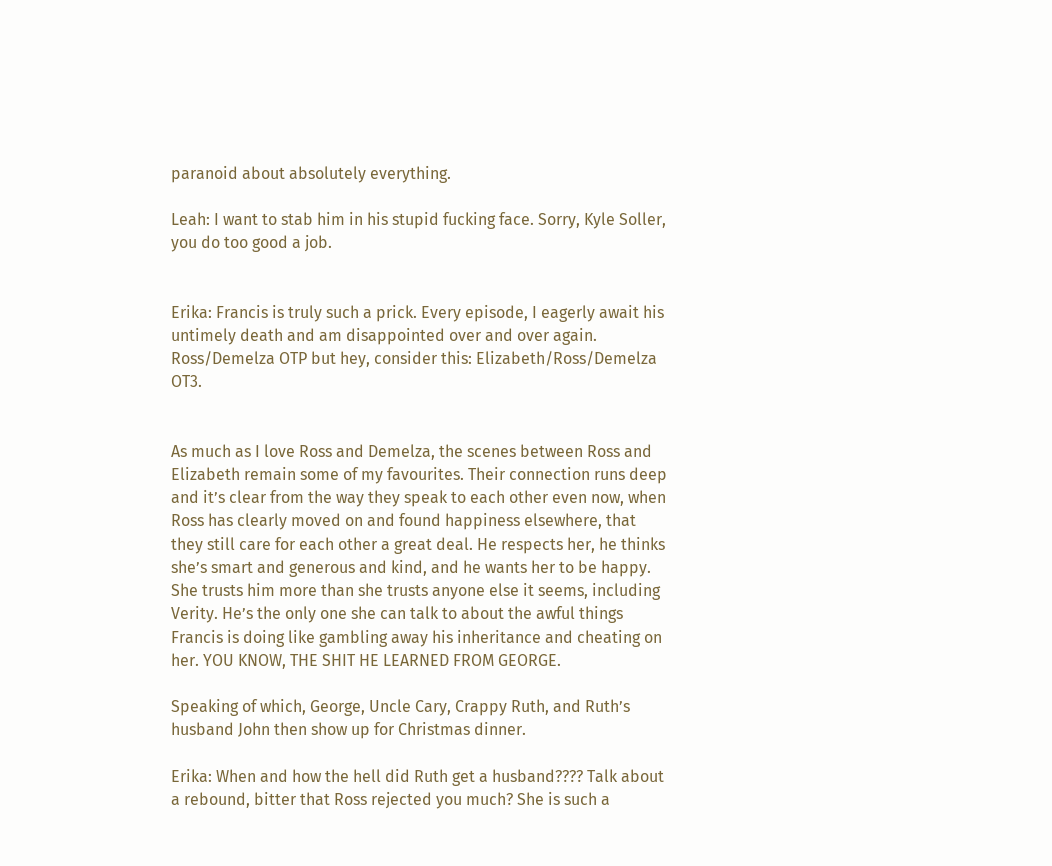paranoid about absolutely everything.

Leah: I want to stab him in his stupid fucking face. Sorry, Kyle Soller, you do too good a job.


Erika: Francis is truly such a prick. Every episode, I eagerly await his untimely death and am disappointed over and over again. Ross/Demelza OTP but hey, consider this: Elizabeth/Ross/Demelza OT3.


As much as I love Ross and Demelza, the scenes between Ross and Elizabeth remain some of my favourites. Their connection runs deep and it’s clear from the way they speak to each other even now, when Ross has clearly moved on and found happiness elsewhere, that they still care for each other a great deal. He respects her, he thinks she’s smart and generous and kind, and he wants her to be happy. She trusts him more than she trusts anyone else it seems, including Verity. He’s the only one she can talk to about the awful things Francis is doing like gambling away his inheritance and cheating on her. YOU KNOW, THE SHIT HE LEARNED FROM GEORGE.

Speaking of which, George, Uncle Cary, Crappy Ruth, and Ruth’s husband John then show up for Christmas dinner.

Erika: When and how the hell did Ruth get a husband???? Talk about a rebound, bitter that Ross rejected you much? She is such a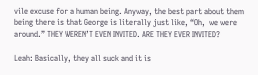vile excuse for a human being. Anyway, the best part about them being there is that George is literally just like, “Oh,  we were around.” THEY WEREN’T EVEN INVITED. ARE THEY EVER INVITED?

Leah: Basically, they all suck and it is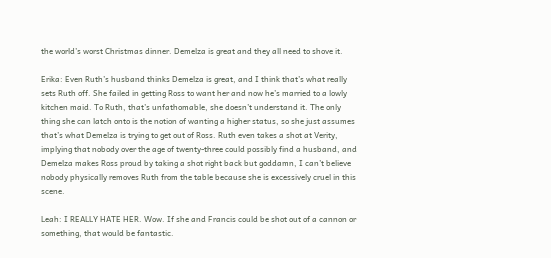the world’s worst Christmas dinner. Demelza is great and they all need to shove it.

Erika: Even Ruth’s husband thinks Demelza is great, and I think that’s what really sets Ruth off. She failed in getting Ross to want her and now he’s married to a lowly kitchen maid. To Ruth, that’s unfathomable, she doesn’t understand it. The only thing she can latch onto is the notion of wanting a higher status, so she just assumes that’s what Demelza is trying to get out of Ross. Ruth even takes a shot at Verity, implying that nobody over the age of twenty-three could possibly find a husband, and Demelza makes Ross proud by taking a shot right back but goddamn, I can’t believe nobody physically removes Ruth from the table because she is excessively cruel in this scene.

Leah: I REALLY HATE HER. Wow. If she and Francis could be shot out of a cannon or something, that would be fantastic.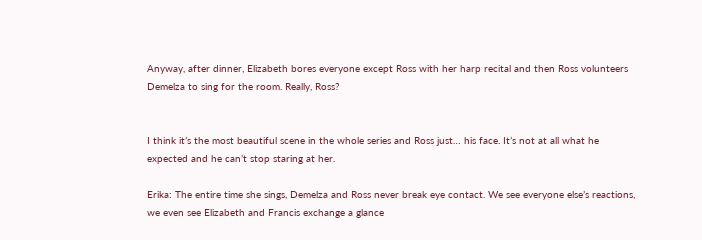Anyway, after dinner, Elizabeth bores everyone except Ross with her harp recital and then Ross volunteers Demelza to sing for the room. Really, Ross?


I think it’s the most beautiful scene in the whole series and Ross just… his face. It’s not at all what he expected and he can’t stop staring at her.

Erika: The entire time she sings, Demelza and Ross never break eye contact. We see everyone else’s reactions, we even see Elizabeth and Francis exchange a glance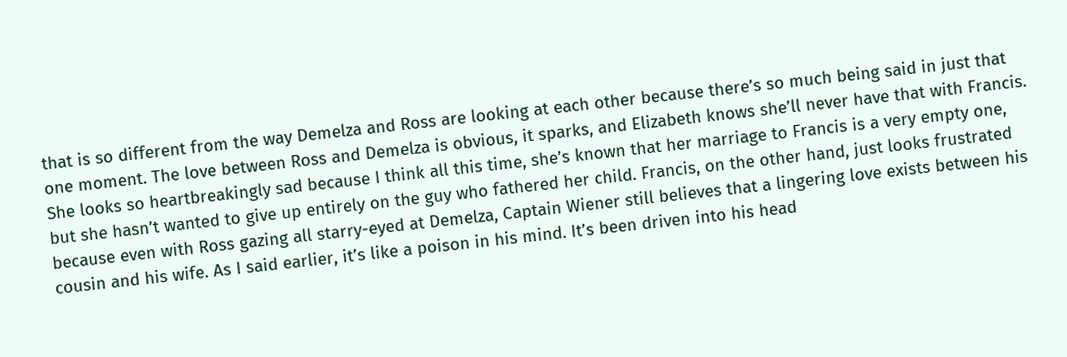that is so different from the way Demelza and Ross are looking at each other because there’s so much being said in just that one moment. The love between Ross and Demelza is obvious, it sparks, and Elizabeth knows she’ll never have that with Francis. She looks so heartbreakingly sad because I think all this time, she’s known that her marriage to Francis is a very empty one, but she hasn’t wanted to give up entirely on the guy who fathered her child. Francis, on the other hand, just looks frustrated because even with Ross gazing all starry-eyed at Demelza, Captain Wiener still believes that a lingering love exists between his cousin and his wife. As I said earlier, it’s like a poison in his mind. It’s been driven into his head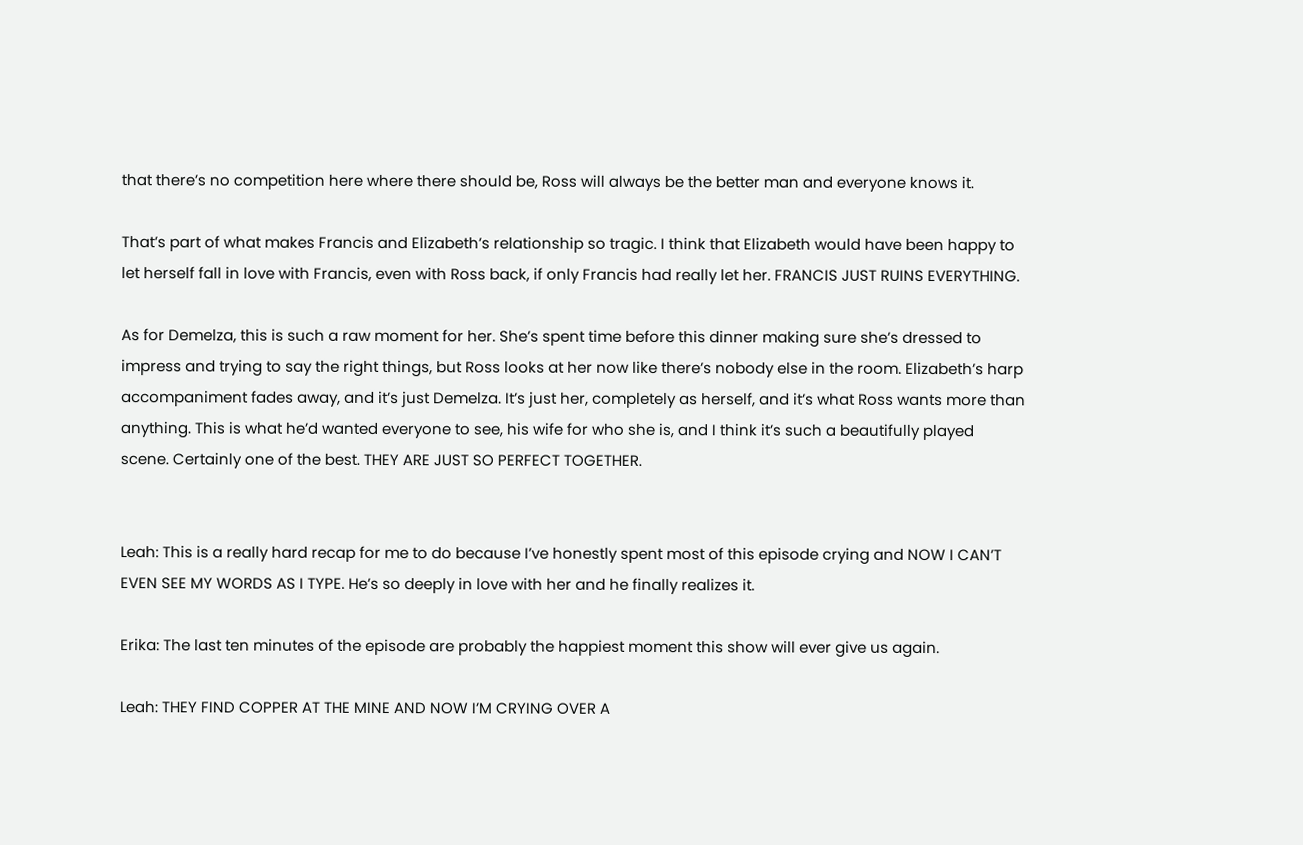that there’s no competition here where there should be, Ross will always be the better man and everyone knows it.

That’s part of what makes Francis and Elizabeth’s relationship so tragic. I think that Elizabeth would have been happy to let herself fall in love with Francis, even with Ross back, if only Francis had really let her. FRANCIS JUST RUINS EVERYTHING.

As for Demelza, this is such a raw moment for her. She’s spent time before this dinner making sure she’s dressed to impress and trying to say the right things, but Ross looks at her now like there’s nobody else in the room. Elizabeth’s harp accompaniment fades away, and it’s just Demelza. It’s just her, completely as herself, and it’s what Ross wants more than anything. This is what he’d wanted everyone to see, his wife for who she is, and I think it’s such a beautifully played scene. Certainly one of the best. THEY ARE JUST SO PERFECT TOGETHER.


Leah: This is a really hard recap for me to do because I’ve honestly spent most of this episode crying and NOW I CAN’T EVEN SEE MY WORDS AS I TYPE. He’s so deeply in love with her and he finally realizes it.

Erika: The last ten minutes of the episode are probably the happiest moment this show will ever give us again.

Leah: THEY FIND COPPER AT THE MINE AND NOW I’M CRYING OVER A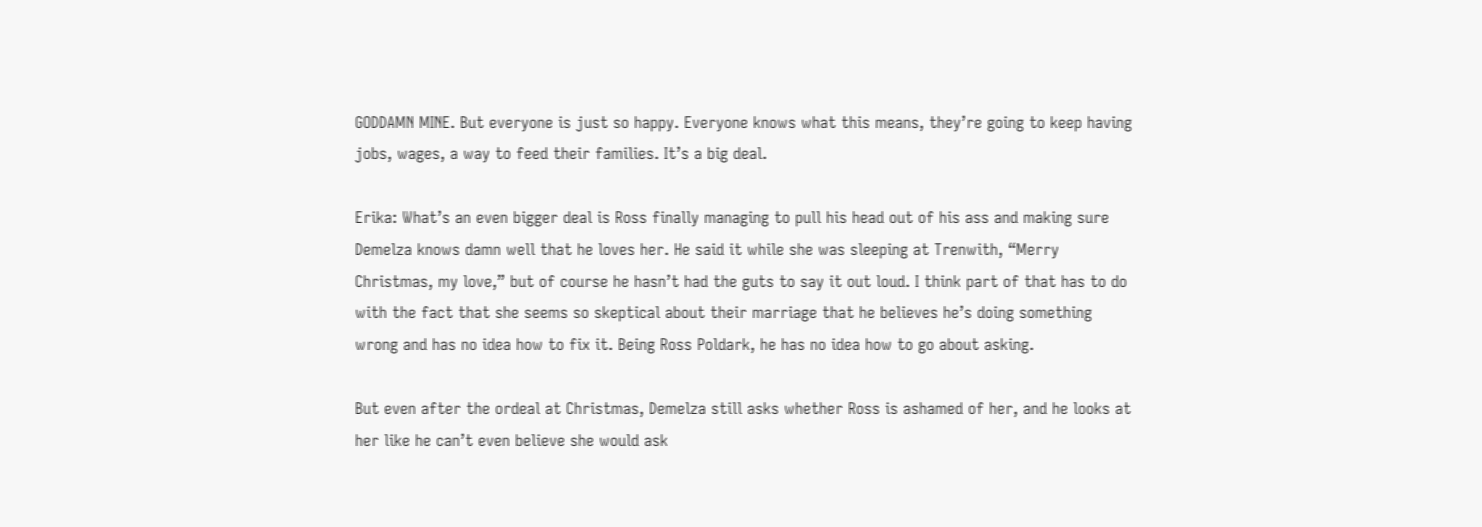GODDAMN MINE. But everyone is just so happy. Everyone knows what this means, they’re going to keep having jobs, wages, a way to feed their families. It’s a big deal.

Erika: What’s an even bigger deal is Ross finally managing to pull his head out of his ass and making sure Demelza knows damn well that he loves her. He said it while she was sleeping at Trenwith, “Merry Christmas, my love,” but of course he hasn’t had the guts to say it out loud. I think part of that has to do with the fact that she seems so skeptical about their marriage that he believes he’s doing something wrong and has no idea how to fix it. Being Ross Poldark, he has no idea how to go about asking.

But even after the ordeal at Christmas, Demelza still asks whether Ross is ashamed of her, and he looks at her like he can’t even believe she would ask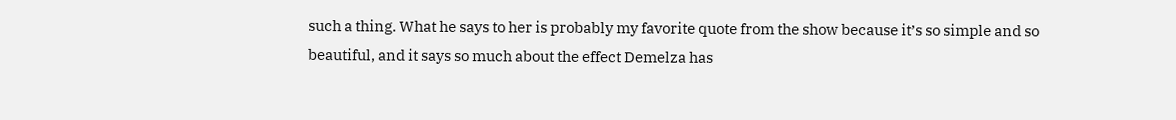such a thing. What he says to her is probably my favorite quote from the show because it’s so simple and so beautiful, and it says so much about the effect Demelza has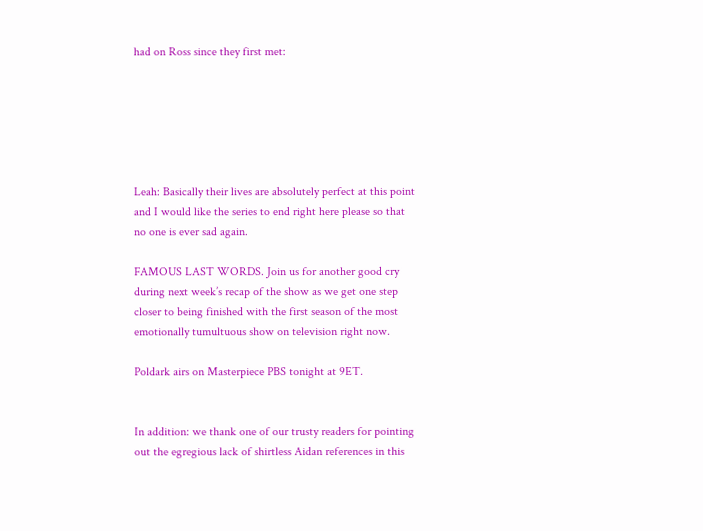had on Ross since they first met:






Leah: Basically their lives are absolutely perfect at this point and I would like the series to end right here please so that no one is ever sad again.

FAMOUS LAST WORDS. Join us for another good cry during next week’s recap of the show as we get one step closer to being finished with the first season of the most emotionally tumultuous show on television right now.

Poldark airs on Masterpiece PBS tonight at 9ET.


In addition: we thank one of our trusty readers for pointing out the egregious lack of shirtless Aidan references in this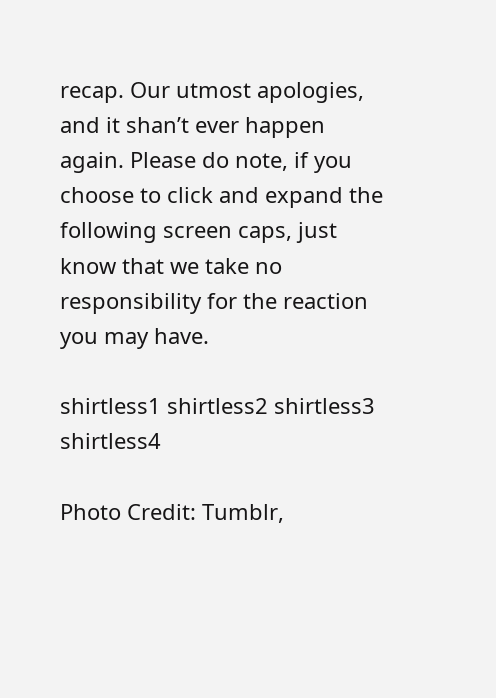recap. Our utmost apologies, and it shan’t ever happen again. Please do note, if you choose to click and expand the following screen caps, just know that we take no responsibility for the reaction you may have.

shirtless1 shirtless2 shirtless3 shirtless4

Photo Credit: Tumblr,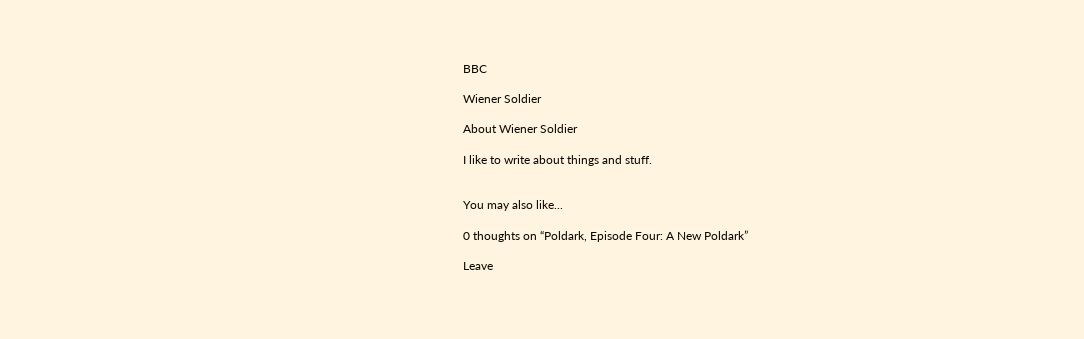BBC

Wiener Soldier

About Wiener Soldier

I like to write about things and stuff.


You may also like...

0 thoughts on “Poldark, Episode Four: A New Poldark”

Leave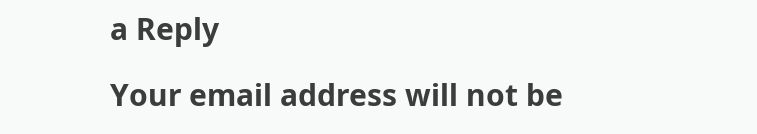a Reply

Your email address will not be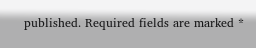published. Required fields are marked *